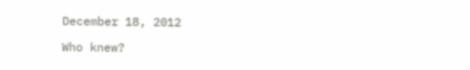December 18, 2012

Who knew?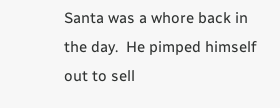Santa was a whore back in the day.  He pimped himself out to sell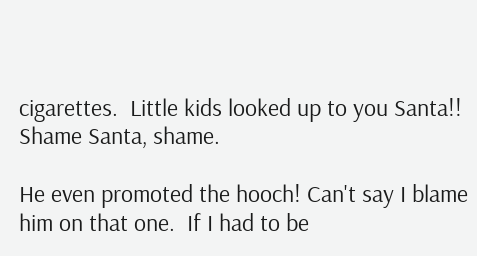cigarettes.  Little kids looked up to you Santa!!  Shame Santa, shame.

He even promoted the hooch! Can't say I blame him on that one.  If I had to be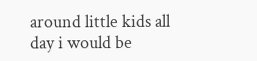around little kids all day i would be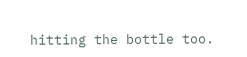hitting the bottle too.